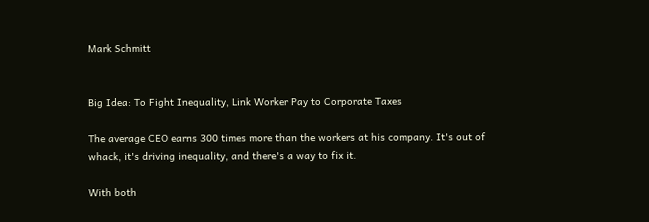Mark Schmitt


Big Idea: To Fight Inequality, Link Worker Pay to Corporate Taxes

The average CEO earns 300 times more than the workers at his company. It's out of whack, it's driving inequality, and there's a way to fix it.

With both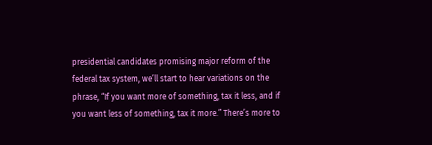presidential candidates promising major reform of the federal tax system, we’ll start to hear variations on the phrase, “If you want more of something, tax it less, and if you want less of something, tax it more.” There’s more to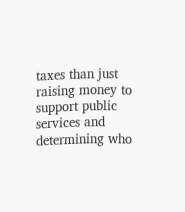taxes than just raising money to support public services and determining who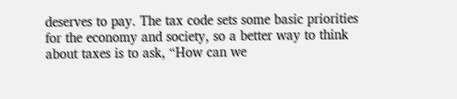deserves to pay. The tax code sets some basic priorities for the economy and society, so a better way to think about taxes is to ask, “How can we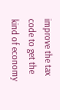improve the tax code to get the kind of economy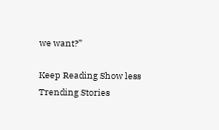we want?”

Keep Reading Show less
Trending Stories